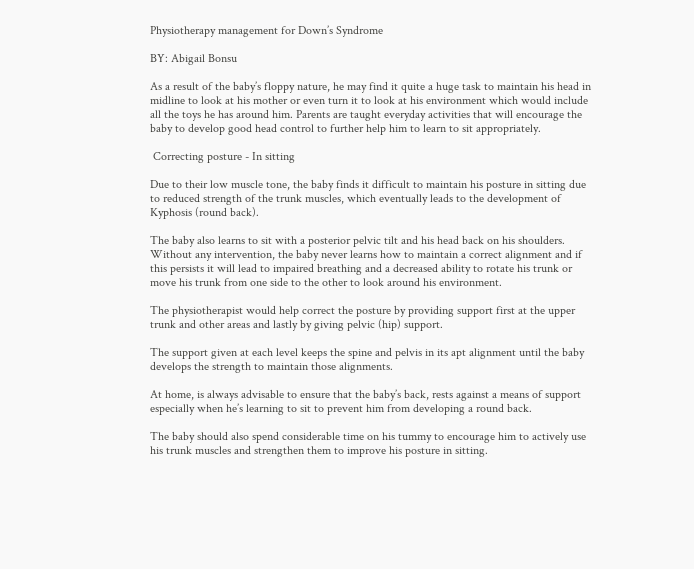Physiotherapy management for Down’s Syndrome

BY: Abigail Bonsu

As a result of the baby’s floppy nature, he may find it quite a huge task to maintain his head in midline to look at his mother or even turn it to look at his environment which would include all the toys he has around him. Parents are taught everyday activities that will encourage the baby to develop good head control to further help him to learn to sit appropriately.

 Correcting posture - In sitting

Due to their low muscle tone, the baby finds it difficult to maintain his posture in sitting due to reduced strength of the trunk muscles, which eventually leads to the development of Kyphosis (round back).

The baby also learns to sit with a posterior pelvic tilt and his head back on his shoulders. Without any intervention, the baby never learns how to maintain a correct alignment and if this persists it will lead to impaired breathing and a decreased ability to rotate his trunk or move his trunk from one side to the other to look around his environment.

The physiotherapist would help correct the posture by providing support first at the upper trunk and other areas and lastly by giving pelvic (hip) support.

The support given at each level keeps the spine and pelvis in its apt alignment until the baby develops the strength to maintain those alignments.

At home, is always advisable to ensure that the baby’s back, rests against a means of support especially when he’s learning to sit to prevent him from developing a round back.

The baby should also spend considerable time on his tummy to encourage him to actively use his trunk muscles and strengthen them to improve his posture in sitting.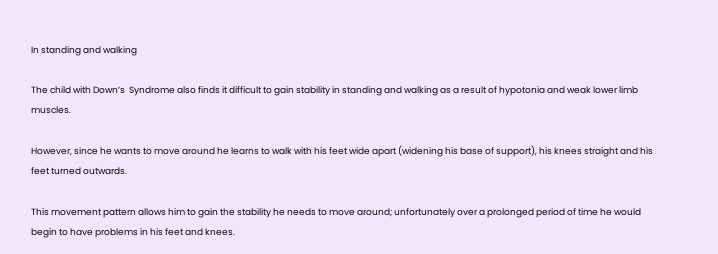In standing and walking

The child with Down’s  Syndrome also finds it difficult to gain stability in standing and walking as a result of hypotonia and weak lower limb muscles.

However, since he wants to move around he learns to walk with his feet wide apart (widening his base of support), his knees straight and his feet turned outwards.

This movement pattern allows him to gain the stability he needs to move around; unfortunately over a prolonged period of time he would begin to have problems in his feet and knees.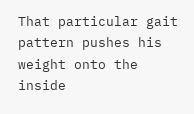That particular gait pattern pushes his weight onto the inside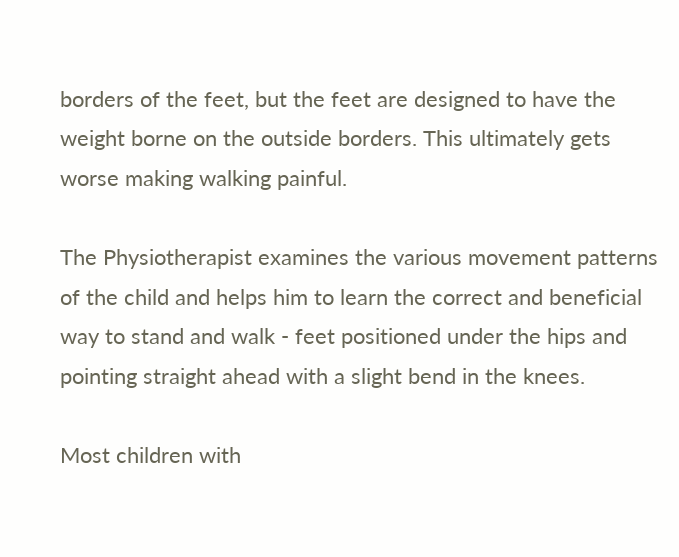borders of the feet, but the feet are designed to have the weight borne on the outside borders. This ultimately gets worse making walking painful.

The Physiotherapist examines the various movement patterns of the child and helps him to learn the correct and beneficial way to stand and walk - feet positioned under the hips and pointing straight ahead with a slight bend in the knees.

Most children with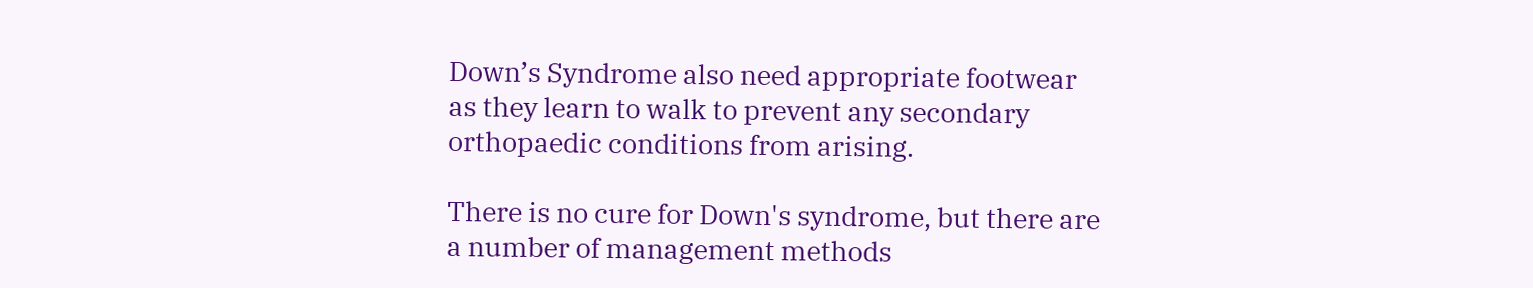Down’s Syndrome also need appropriate footwear as they learn to walk to prevent any secondary orthopaedic conditions from arising.

There is no cure for Down's syndrome, but there are a number of management methods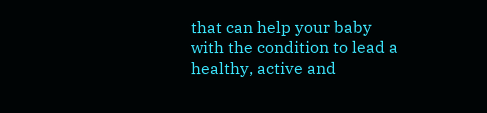that can help your baby with the condition to lead a healthy, active and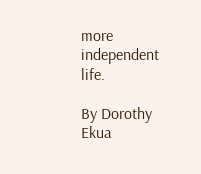more independent life.

By Dorothy Ekua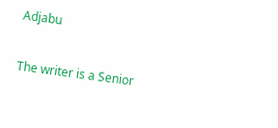Adjabu

The writer is a Senior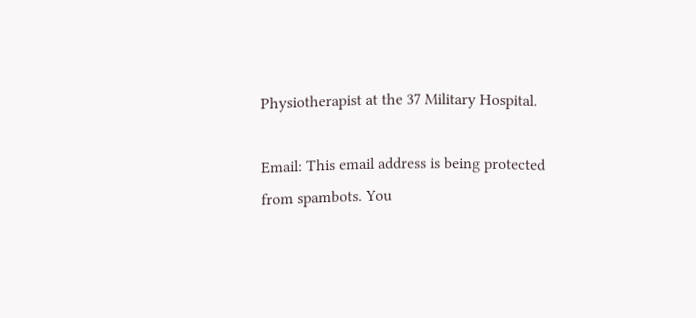Physiotherapist at the 37 Military Hospital.

Email: This email address is being protected from spambots. You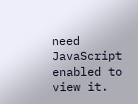need JavaScript enabled to view it.